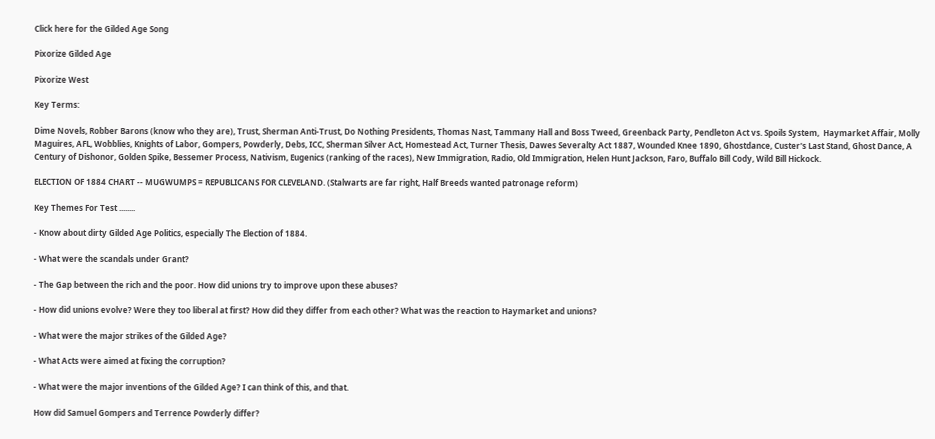Click here for the Gilded Age Song

Pixorize Gilded Age

Pixorize West

Key Terms:

Dime Novels, Robber Barons (know who they are), Trust, Sherman Anti-Trust, Do Nothing Presidents, Thomas Nast, Tammany Hall and Boss Tweed, Greenback Party, Pendleton Act vs. Spoils System,  Haymarket Affair, Molly Maguires, AFL, Wobblies, Knights of Labor, Gompers, Powderly, Debs, ICC, Sherman Silver Act, Homestead Act, Turner Thesis, Dawes Severalty Act 1887, Wounded Knee 1890, Ghostdance, Custer's Last Stand, Ghost Dance, A Century of Dishonor, Golden Spike, Bessemer Process, Nativism, Eugenics (ranking of the races), New Immigration, Radio, Old Immigration, Helen Hunt Jackson, Faro, Buffalo Bill Cody, Wild Bill Hickock.

ELECTION OF 1884 CHART -- MUGWUMPS = REPUBLICANS FOR CLEVELAND. (Stalwarts are far right, Half Breeds wanted patronage reform)

Key Themes For Test ........

- Know about dirty Gilded Age Politics, especially The Election of 1884.

- What were the scandals under Grant?

- The Gap between the rich and the poor. How did unions try to improve upon these abuses?

- How did unions evolve? Were they too liberal at first? How did they differ from each other? What was the reaction to Haymarket and unions?

- What were the major strikes of the Gilded Age?

- What Acts were aimed at fixing the corruption?

- What were the major inventions of the Gilded Age? I can think of this, and that.

How did Samuel Gompers and Terrence Powderly differ?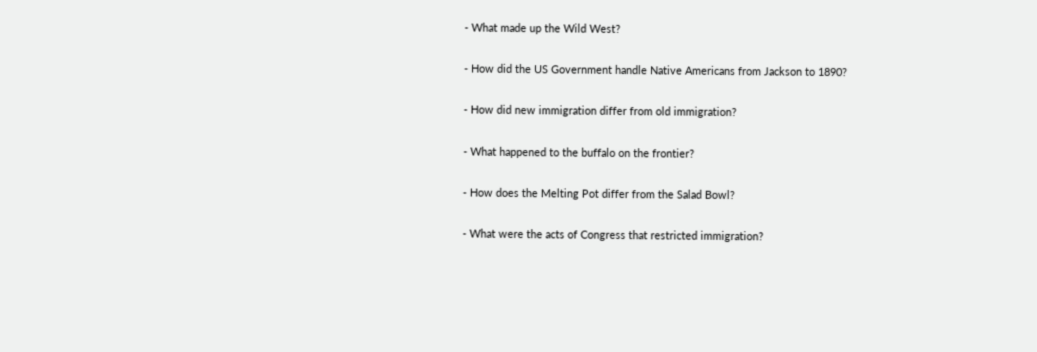- What made up the Wild West?

- How did the US Government handle Native Americans from Jackson to 1890?

- How did new immigration differ from old immigration?

- What happened to the buffalo on the frontier?

- How does the Melting Pot differ from the Salad Bowl?

- What were the acts of Congress that restricted immigration?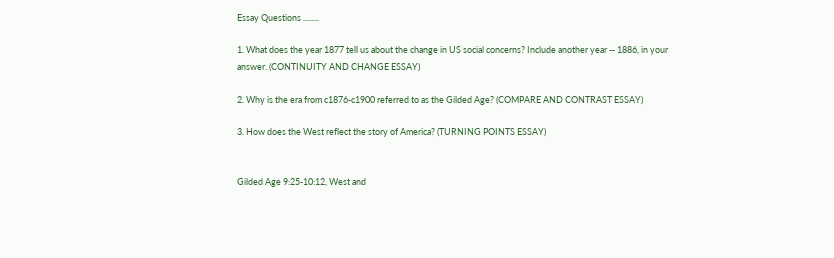Essay Questions ........

1. What does the year 1877 tell us about the change in US social concerns? Include another year -- 1886, in your answer. (CONTINUITY AND CHANGE ESSAY)

2. Why is the era from c1876-c1900 referred to as the Gilded Age? (COMPARE AND CONTRAST ESSAY)

3. How does the West reflect the story of America? (TURNING POINTS ESSAY)


Gilded Age 9:25-10:12, West and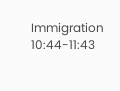Immigration 10:44-11:43